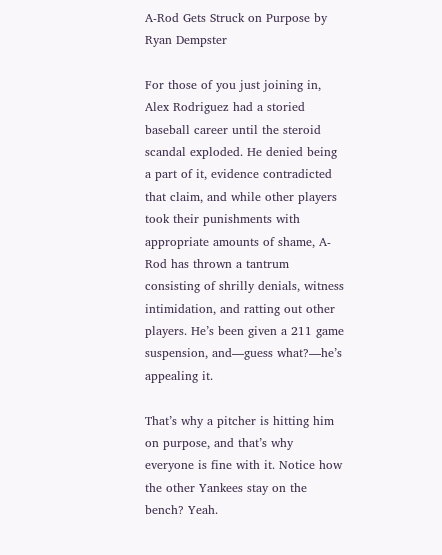A-Rod Gets Struck on Purpose by Ryan Dempster

For those of you just joining in, Alex Rodriguez had a storied baseball career until the steroid scandal exploded. He denied being a part of it, evidence contradicted that claim, and while other players took their punishments with appropriate amounts of shame, A-Rod has thrown a tantrum consisting of shrilly denials, witness intimidation, and ratting out other players. He’s been given a 211 game suspension, and—guess what?—he’s appealing it.

That’s why a pitcher is hitting him on purpose, and that’s why everyone is fine with it. Notice how the other Yankees stay on the bench? Yeah.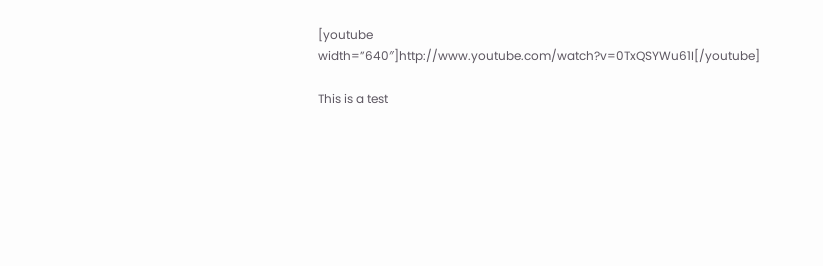[youtube width=”640″]http://www.youtube.com/watch?v=0TxQSYWu61I[/youtube]

This is a test